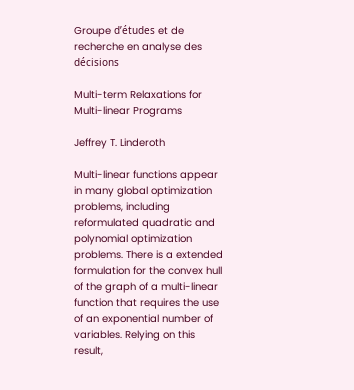Groupe d’études et de recherche en analyse des décisions

Multi-term Relaxations for Multi-linear Programs

Jeffrey T. Linderoth

Multi-linear functions appear in many global optimization problems, including reformulated quadratic and polynomial optimization problems. There is a extended formulation for the convex hull of the graph of a multi-linear function that requires the use of an exponential number of variables. Relying on this result,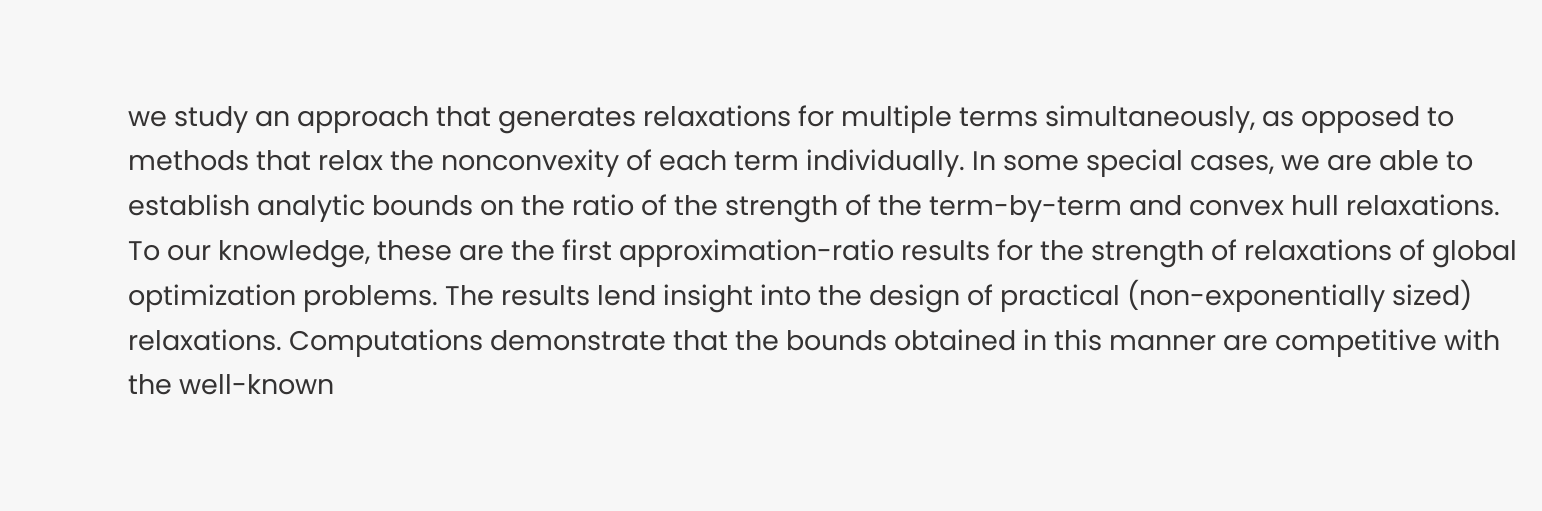we study an approach that generates relaxations for multiple terms simultaneously, as opposed to methods that relax the nonconvexity of each term individually. In some special cases, we are able to establish analytic bounds on the ratio of the strength of the term-by-term and convex hull relaxations. To our knowledge, these are the first approximation-ratio results for the strength of relaxations of global optimization problems. The results lend insight into the design of practical (non-exponentially sized) relaxations. Computations demonstrate that the bounds obtained in this manner are competitive with the well-known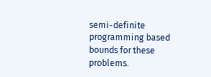semi-definite programming based bounds for these problems.